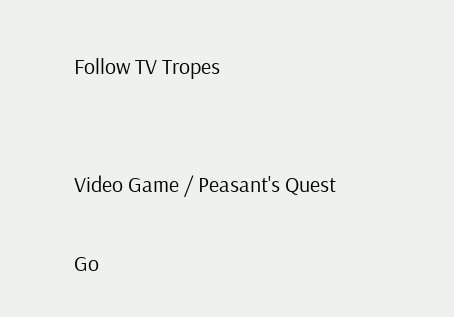Follow TV Tropes


Video Game / Peasant's Quest

Go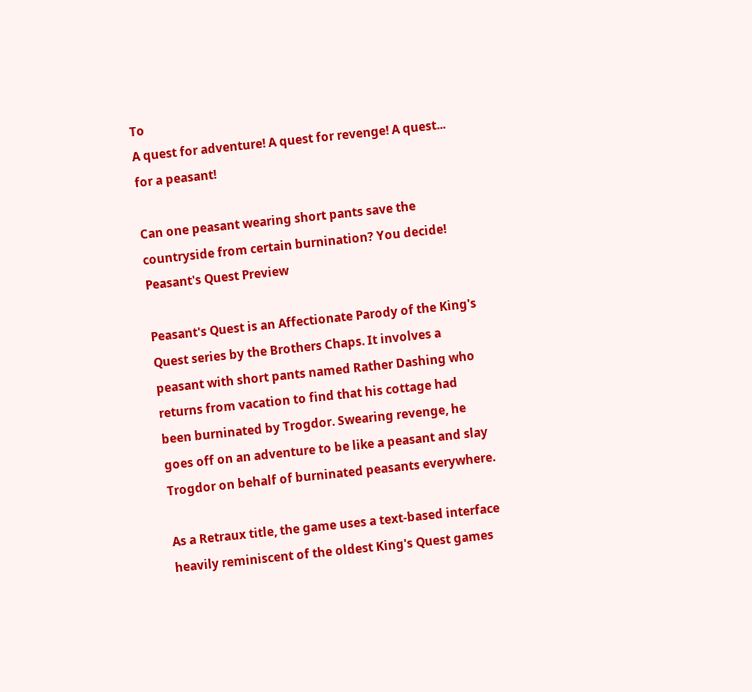To
A quest for adventure! A quest for revenge! A quest... for a peasant!

Can one peasant wearing short pants save the countryside from certain burnination? You decide!
Peasant's Quest Preview

Peasant's Quest is an Affectionate Parody of the King's Quest series by the Brothers Chaps. It involves a peasant with short pants named Rather Dashing who returns from vacation to find that his cottage had been burninated by Trogdor. Swearing revenge, he goes off on an adventure to be like a peasant and slay Trogdor on behalf of burninated peasants everywhere.

As a Retraux title, the game uses a text-based interface heavily reminiscent of the oldest King's Quest games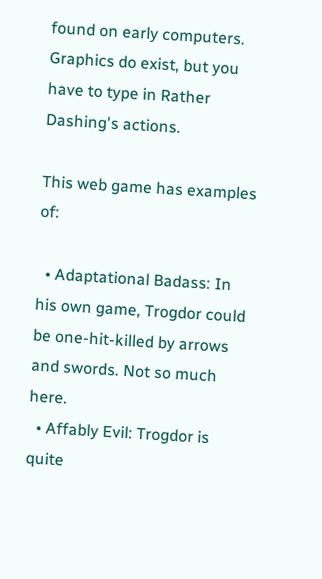found on early computers. Graphics do exist, but you have to type in Rather Dashing's actions.

This web game has examples of:

  • Adaptational Badass: In his own game, Trogdor could be one-hit-killed by arrows and swords. Not so much here.
  • Affably Evil: Trogdor is quite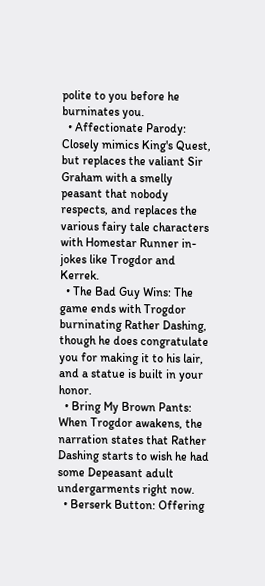polite to you before he burninates you.
  • Affectionate Parody: Closely mimics King's Quest, but replaces the valiant Sir Graham with a smelly peasant that nobody respects, and replaces the various fairy tale characters with Homestar Runner in-jokes like Trogdor and Kerrek.
  • The Bad Guy Wins: The game ends with Trogdor burninating Rather Dashing, though he does congratulate you for making it to his lair, and a statue is built in your honor.
  • Bring My Brown Pants: When Trogdor awakens, the narration states that Rather Dashing starts to wish he had some Depeasant adult undergarments right now.
  • Berserk Button: Offering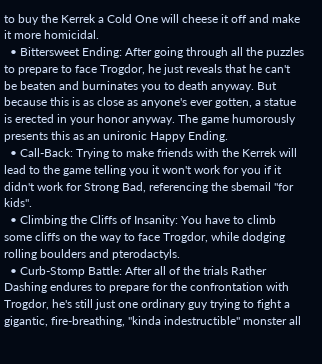to buy the Kerrek a Cold One will cheese it off and make it more homicidal.
  • Bittersweet Ending: After going through all the puzzles to prepare to face Trogdor, he just reveals that he can't be beaten and burninates you to death anyway. But because this is as close as anyone's ever gotten, a statue is erected in your honor anyway. The game humorously presents this as an unironic Happy Ending.
  • Call-Back: Trying to make friends with the Kerrek will lead to the game telling you it won't work for you if it didn't work for Strong Bad, referencing the sbemail "for kids".
  • Climbing the Cliffs of Insanity: You have to climb some cliffs on the way to face Trogdor, while dodging rolling boulders and pterodactyls.
  • Curb-Stomp Battle: After all of the trials Rather Dashing endures to prepare for the confrontation with Trogdor, he's still just one ordinary guy trying to fight a gigantic, fire-breathing, "kinda indestructible" monster all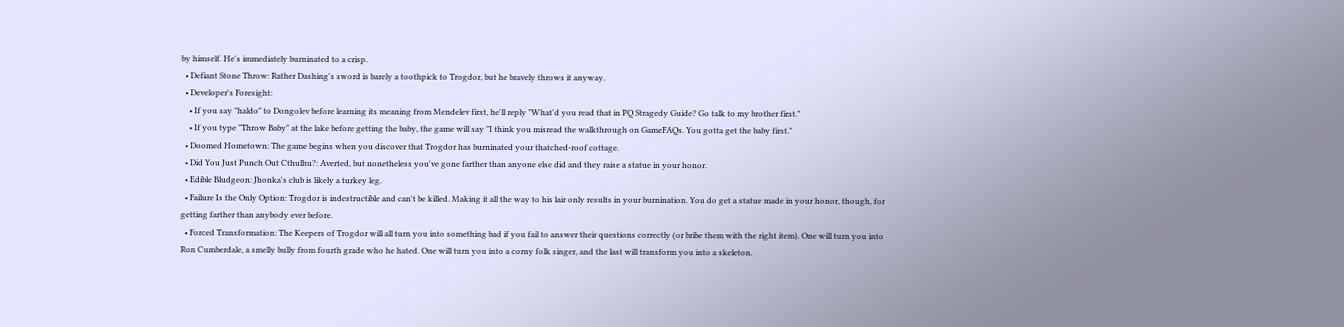by himself. He's immediately burninated to a crisp.
  • Defiant Stone Throw: Rather Dashing's sword is barely a toothpick to Trogdor, but he bravely throws it anyway.
  • Developer's Foresight:
    • If you say "haldo" to Dongolev before learning its meaning from Mendelev first, he'll reply "What'd you read that in PQ Stragedy Guide? Go talk to my brother first."
    • If you type "Throw Baby" at the lake before getting the baby, the game will say "I think you misread the walkthrough on GameFAQs. You gotta get the baby first."
  • Doomed Hometown: The game begins when you discover that Trogdor has burninated your thatched-roof cottage.
  • Did You Just Punch Out Cthulhu?: Averted, but nonetheless you've gone farther than anyone else did and they raise a statue in your honor.
  • Edible Bludgeon: Jhonka's club is likely a turkey leg.
  • Failure Is the Only Option: Trogdor is indestructible and can't be killed. Making it all the way to his lair only results in your burnination. You do get a statue made in your honor, though, for getting farther than anybody ever before.
  • Forced Transformation: The Keepers of Trogdor will all turn you into something bad if you fail to answer their questions correctly (or bribe them with the right item). One will turn you into Ron Cumberdale, a smelly bully from fourth grade who he hated. One will turn you into a corny folk singer, and the last will transform you into a skeleton.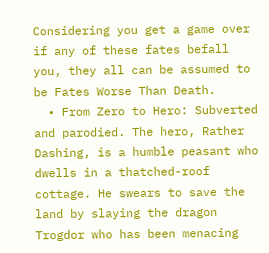Considering you get a game over if any of these fates befall you, they all can be assumed to be Fates Worse Than Death.
  • From Zero to Hero: Subverted and parodied. The hero, Rather Dashing, is a humble peasant who dwells in a thatched-roof cottage. He swears to save the land by slaying the dragon Trogdor who has been menacing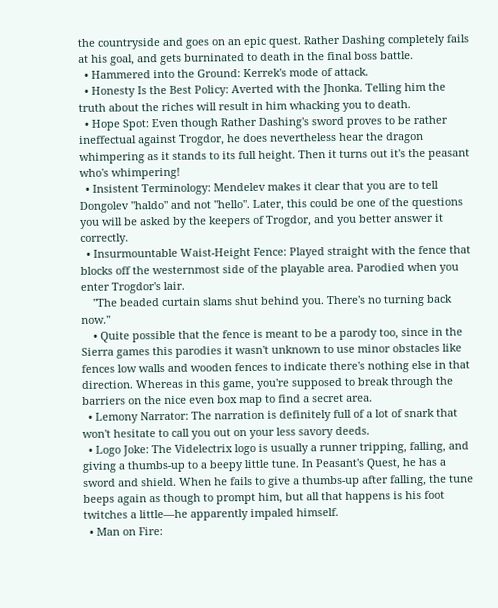the countryside and goes on an epic quest. Rather Dashing completely fails at his goal, and gets burninated to death in the final boss battle.
  • Hammered into the Ground: Kerrek's mode of attack.
  • Honesty Is the Best Policy: Averted with the Jhonka. Telling him the truth about the riches will result in him whacking you to death.
  • Hope Spot: Even though Rather Dashing's sword proves to be rather ineffectual against Trogdor, he does nevertheless hear the dragon whimpering as it stands to its full height. Then it turns out it's the peasant who's whimpering!
  • Insistent Terminology: Mendelev makes it clear that you are to tell Dongolev "haldo" and not "hello". Later, this could be one of the questions you will be asked by the keepers of Trogdor, and you better answer it correctly.
  • Insurmountable Waist-Height Fence: Played straight with the fence that blocks off the westernmost side of the playable area. Parodied when you enter Trogdor's lair.
    "The beaded curtain slams shut behind you. There's no turning back now."
    • Quite possible that the fence is meant to be a parody too, since in the Sierra games this parodies it wasn't unknown to use minor obstacles like fences low walls and wooden fences to indicate there's nothing else in that direction. Whereas in this game, you're supposed to break through the barriers on the nice even box map to find a secret area.
  • Lemony Narrator: The narration is definitely full of a lot of snark that won't hesitate to call you out on your less savory deeds.
  • Logo Joke: The Videlectrix logo is usually a runner tripping, falling, and giving a thumbs-up to a beepy little tune. In Peasant's Quest, he has a sword and shield. When he fails to give a thumbs-up after falling, the tune beeps again as though to prompt him, but all that happens is his foot twitches a little—he apparently impaled himself.
  • Man on Fire: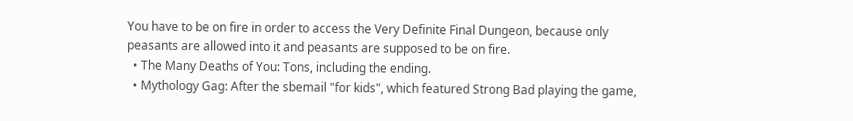You have to be on fire in order to access the Very Definite Final Dungeon, because only peasants are allowed into it and peasants are supposed to be on fire.
  • The Many Deaths of You: Tons, including the ending.
  • Mythology Gag: After the sbemail "for kids", which featured Strong Bad playing the game,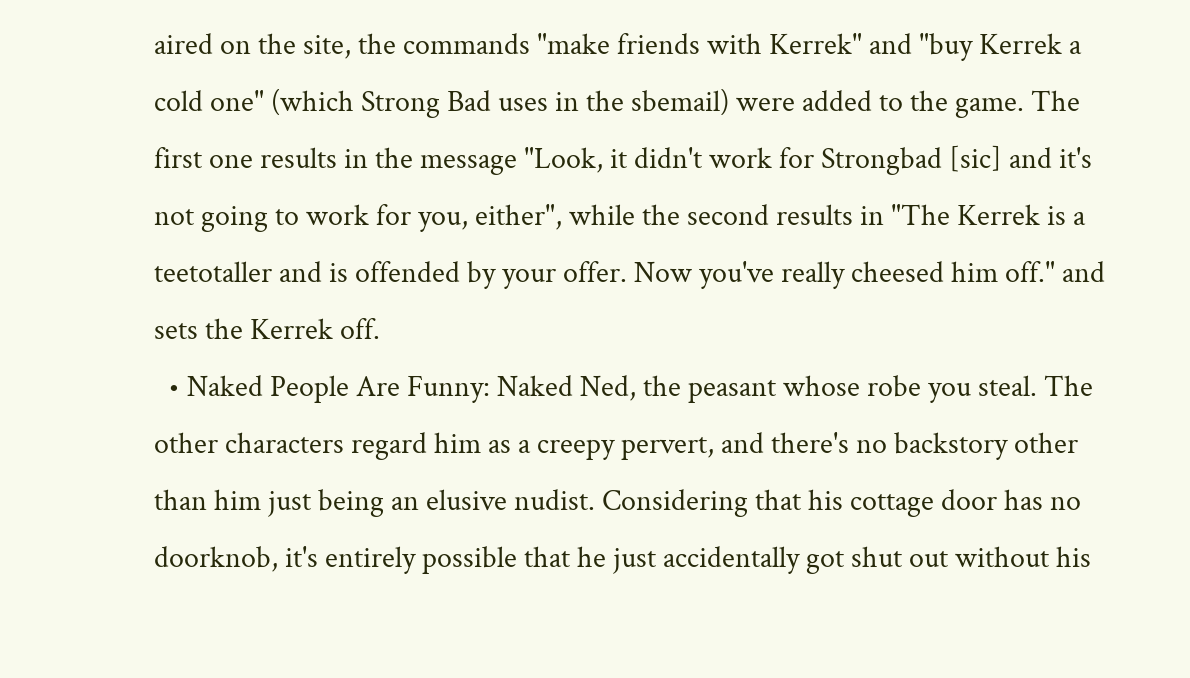aired on the site, the commands "make friends with Kerrek" and "buy Kerrek a cold one" (which Strong Bad uses in the sbemail) were added to the game. The first one results in the message "Look, it didn't work for Strongbad [sic] and it's not going to work for you, either", while the second results in "The Kerrek is a teetotaller and is offended by your offer. Now you've really cheesed him off." and sets the Kerrek off.
  • Naked People Are Funny: Naked Ned, the peasant whose robe you steal. The other characters regard him as a creepy pervert, and there's no backstory other than him just being an elusive nudist. Considering that his cottage door has no doorknob, it's entirely possible that he just accidentally got shut out without his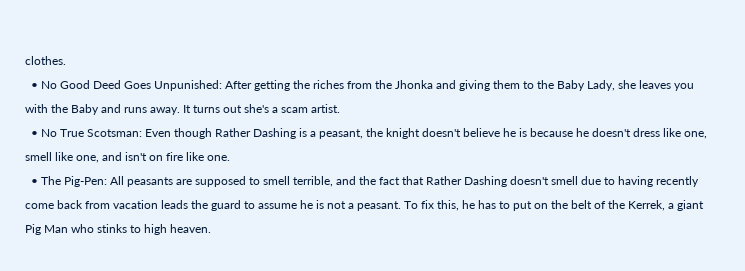clothes.
  • No Good Deed Goes Unpunished: After getting the riches from the Jhonka and giving them to the Baby Lady, she leaves you with the Baby and runs away. It turns out she's a scam artist.
  • No True Scotsman: Even though Rather Dashing is a peasant, the knight doesn't believe he is because he doesn't dress like one, smell like one, and isn't on fire like one.
  • The Pig-Pen: All peasants are supposed to smell terrible, and the fact that Rather Dashing doesn't smell due to having recently come back from vacation leads the guard to assume he is not a peasant. To fix this, he has to put on the belt of the Kerrek, a giant Pig Man who stinks to high heaven.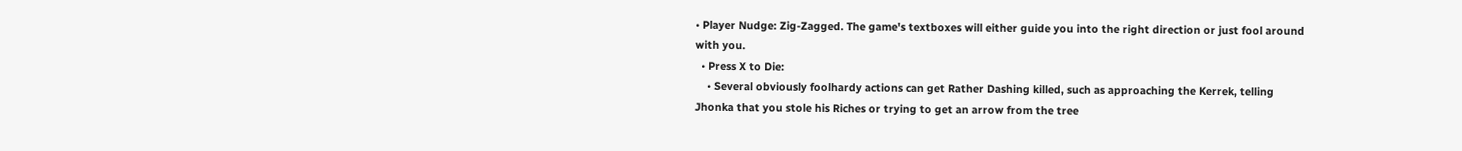• Player Nudge: Zig-Zagged. The game's textboxes will either guide you into the right direction or just fool around with you.
  • Press X to Die:
    • Several obviously foolhardy actions can get Rather Dashing killed, such as approaching the Kerrek, telling Jhonka that you stole his Riches or trying to get an arrow from the tree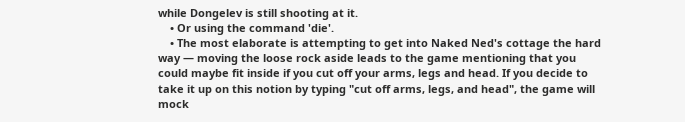while Dongelev is still shooting at it.
    • Or using the command 'die'.
    • The most elaborate is attempting to get into Naked Ned's cottage the hard way — moving the loose rock aside leads to the game mentioning that you could maybe fit inside if you cut off your arms, legs and head. If you decide to take it up on this notion by typing "cut off arms, legs, and head", the game will mock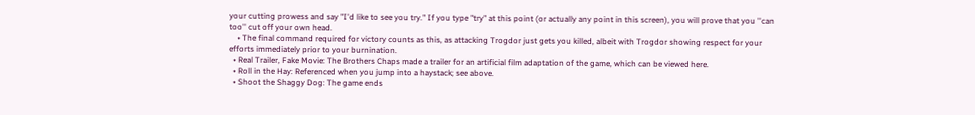your cutting prowess and say "I'd like to see you try." If you type "try" at this point (or actually any point in this screen), you will prove that you ''can too'' cut off your own head.
    • The final command required for victory counts as this, as attacking Trogdor just gets you killed, albeit with Trogdor showing respect for your efforts immediately prior to your burnination.
  • Real Trailer, Fake Movie: The Brothers Chaps made a trailer for an artificial film adaptation of the game, which can be viewed here.
  • Roll in the Hay: Referenced when you jump into a haystack; see above.
  • Shoot the Shaggy Dog: The game ends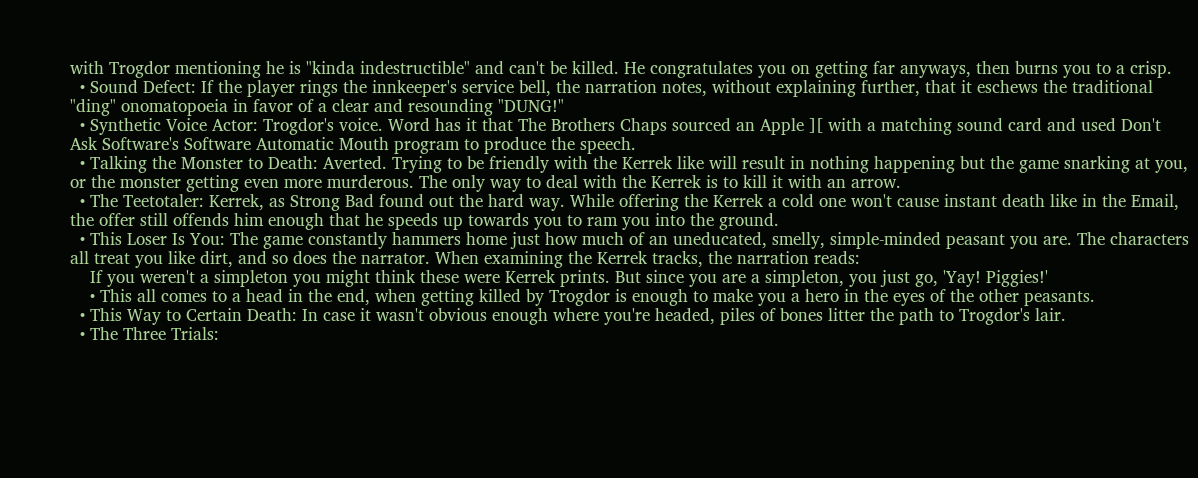with Trogdor mentioning he is "kinda indestructible" and can't be killed. He congratulates you on getting far anyways, then burns you to a crisp.
  • Sound Defect: If the player rings the innkeeper's service bell, the narration notes, without explaining further, that it eschews the traditional "ding" onomatopoeia in favor of a clear and resounding "DUNG!"
  • Synthetic Voice Actor: Trogdor's voice. Word has it that The Brothers Chaps sourced an Apple ][ with a matching sound card and used Don't Ask Software's Software Automatic Mouth program to produce the speech.
  • Talking the Monster to Death: Averted. Trying to be friendly with the Kerrek like will result in nothing happening but the game snarking at you, or the monster getting even more murderous. The only way to deal with the Kerrek is to kill it with an arrow.
  • The Teetotaler: Kerrek, as Strong Bad found out the hard way. While offering the Kerrek a cold one won't cause instant death like in the Email, the offer still offends him enough that he speeds up towards you to ram you into the ground.
  • This Loser Is You: The game constantly hammers home just how much of an uneducated, smelly, simple-minded peasant you are. The characters all treat you like dirt, and so does the narrator. When examining the Kerrek tracks, the narration reads:
    If you weren't a simpleton you might think these were Kerrek prints. But since you are a simpleton, you just go, 'Yay! Piggies!'
    • This all comes to a head in the end, when getting killed by Trogdor is enough to make you a hero in the eyes of the other peasants.
  • This Way to Certain Death: In case it wasn't obvious enough where you're headed, piles of bones litter the path to Trogdor's lair.
  • The Three Trials: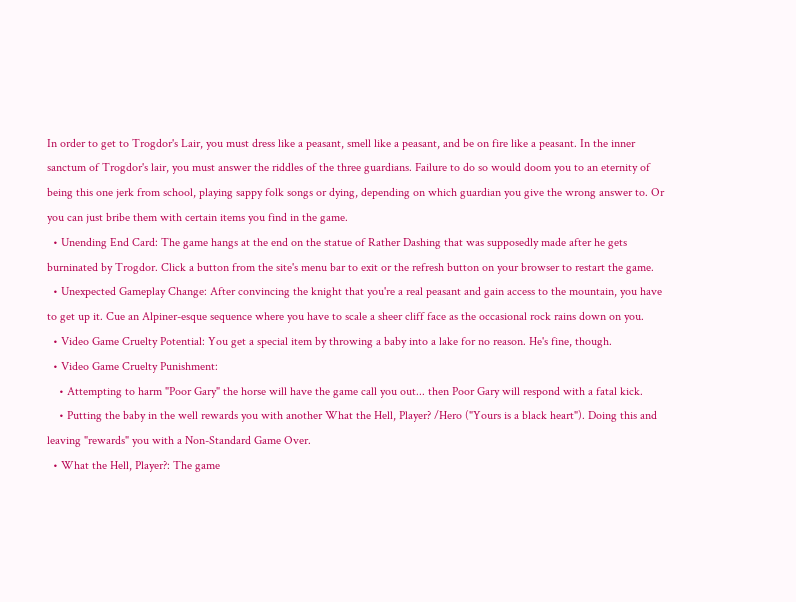In order to get to Trogdor's Lair, you must dress like a peasant, smell like a peasant, and be on fire like a peasant. In the inner sanctum of Trogdor's lair, you must answer the riddles of the three guardians. Failure to do so would doom you to an eternity of being this one jerk from school, playing sappy folk songs or dying, depending on which guardian you give the wrong answer to. Or you can just bribe them with certain items you find in the game.
  • Unending End Card: The game hangs at the end on the statue of Rather Dashing that was supposedly made after he gets burninated by Trogdor. Click a button from the site's menu bar to exit or the refresh button on your browser to restart the game.
  • Unexpected Gameplay Change: After convincing the knight that you're a real peasant and gain access to the mountain, you have to get up it. Cue an Alpiner-esque sequence where you have to scale a sheer cliff face as the occasional rock rains down on you.
  • Video Game Cruelty Potential: You get a special item by throwing a baby into a lake for no reason. He's fine, though.
  • Video Game Cruelty Punishment:
    • Attempting to harm "Poor Gary" the horse will have the game call you out... then Poor Gary will respond with a fatal kick.
    • Putting the baby in the well rewards you with another What the Hell, Player? /Hero ("Yours is a black heart"). Doing this and leaving "rewards" you with a Non-Standard Game Over.
  • What the Hell, Player?: The game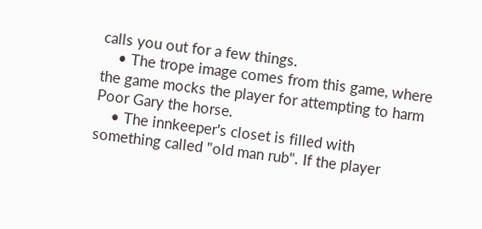calls you out for a few things.
    • The trope image comes from this game, where the game mocks the player for attempting to harm Poor Gary the horse.
    • The innkeeper's closet is filled with something called "old man rub". If the player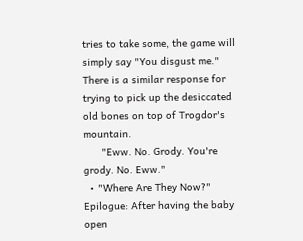tries to take some, the game will simply say "You disgust me." There is a similar response for trying to pick up the desiccated old bones on top of Trogdor's mountain.
      "Eww. No. Grody. You're grody. No. Eww."
  • "Where Are They Now?" Epilogue: After having the baby open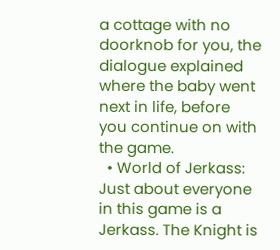a cottage with no doorknob for you, the dialogue explained where the baby went next in life, before you continue on with the game.
  • World of Jerkass: Just about everyone in this game is a Jerkass. The Knight is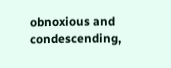obnoxious and condescending,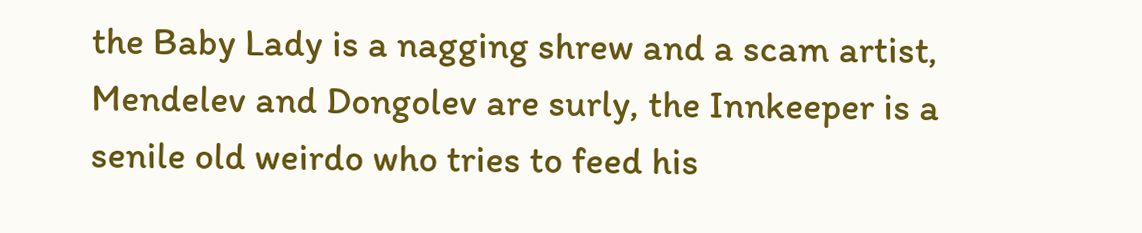the Baby Lady is a nagging shrew and a scam artist, Mendelev and Dongolev are surly, the Innkeeper is a senile old weirdo who tries to feed his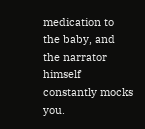medication to the baby, and the narrator himself constantly mocks you.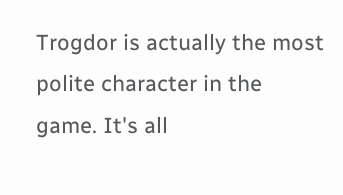Trogdor is actually the most polite character in the game. It's all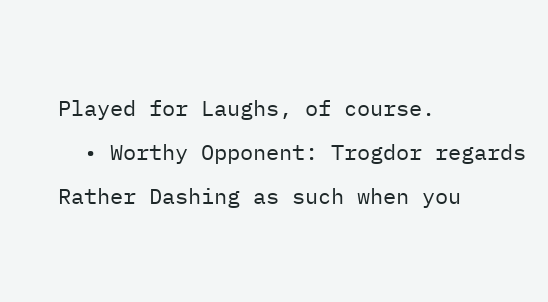Played for Laughs, of course.
  • Worthy Opponent: Trogdor regards Rather Dashing as such when you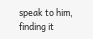speak to him, finding it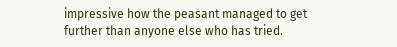impressive how the peasant managed to get further than anyone else who has tried.